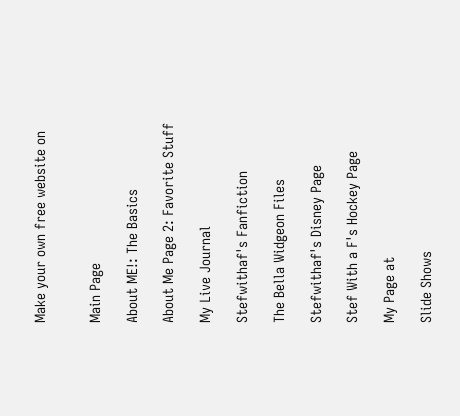Make your own free website on


Main Page

About ME!: The Basics

About Me Page 2: Favorite Stuff

My Live Journal

Stefwithaf's Fanfiction

The Bella Widgeon Files

Stefwithaf's Disney Page

Stef With a F's Hockey Page

My Page at

Slide Shows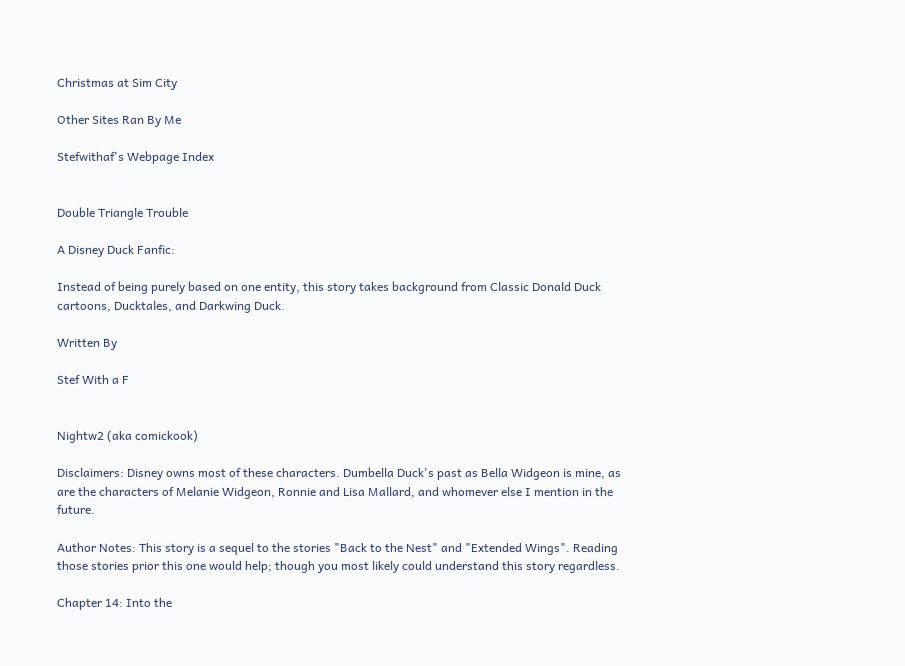Christmas at Sim City

Other Sites Ran By Me

Stefwithaf's Webpage Index


Double Triangle Trouble

A Disney Duck Fanfic:

Instead of being purely based on one entity, this story takes background from Classic Donald Duck cartoons, Ducktales, and Darkwing Duck.

Written By

Stef With a F


Nightw2 (aka comickook)

Disclaimers: Disney owns most of these characters. Dumbella Duck's past as Bella Widgeon is mine, as are the characters of Melanie Widgeon, Ronnie and Lisa Mallard, and whomever else I mention in the future.

Author Notes: This story is a sequel to the stories "Back to the Nest" and "Extended Wings". Reading those stories prior this one would help; though you most likely could understand this story regardless.

Chapter 14: Into the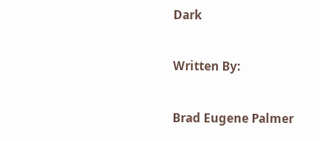Dark

Written By:

Brad Eugene Palmer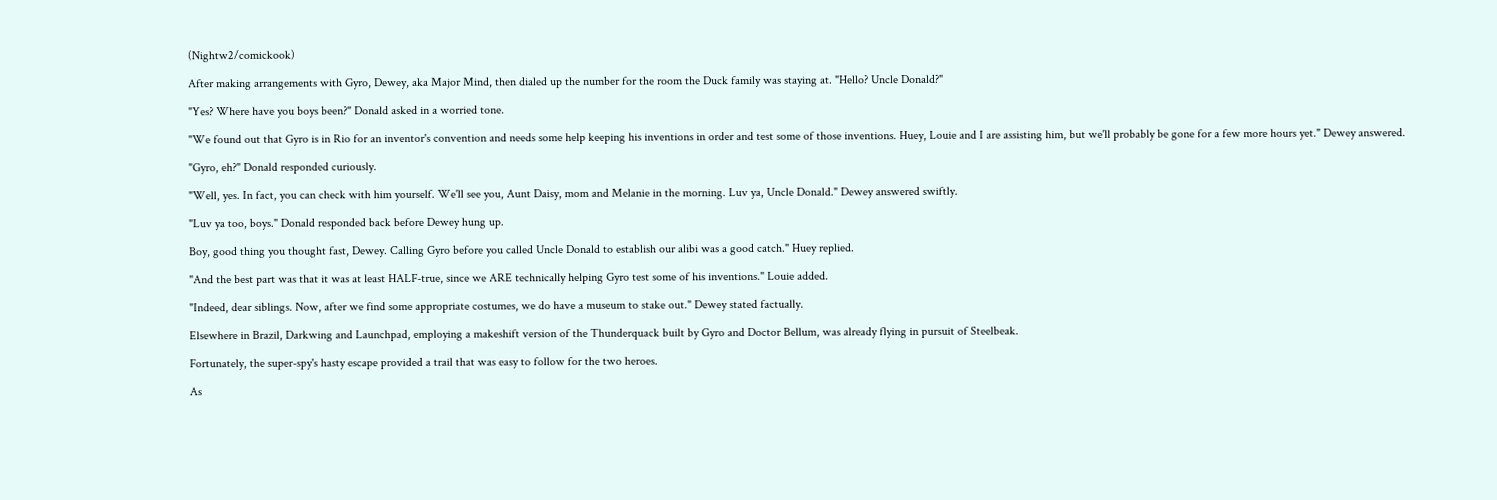(Nightw2/comickook)

After making arrangements with Gyro, Dewey, aka Major Mind, then dialed up the number for the room the Duck family was staying at. "Hello? Uncle Donald?"

"Yes? Where have you boys been?" Donald asked in a worried tone.

"We found out that Gyro is in Rio for an inventor's convention and needs some help keeping his inventions in order and test some of those inventions. Huey, Louie and I are assisting him, but we'll probably be gone for a few more hours yet." Dewey answered.

"Gyro, eh?" Donald responded curiously.

"Well, yes. In fact, you can check with him yourself. We'll see you, Aunt Daisy, mom and Melanie in the morning. Luv ya, Uncle Donald." Dewey answered swiftly.

"Luv ya too, boys." Donald responded back before Dewey hung up.

Boy, good thing you thought fast, Dewey. Calling Gyro before you called Uncle Donald to establish our alibi was a good catch." Huey replied.

"And the best part was that it was at least HALF-true, since we ARE technically helping Gyro test some of his inventions." Louie added.

"Indeed, dear siblings. Now, after we find some appropriate costumes, we do have a museum to stake out." Dewey stated factually.

Elsewhere in Brazil, Darkwing and Launchpad, employing a makeshift version of the Thunderquack built by Gyro and Doctor Bellum, was already flying in pursuit of Steelbeak.

Fortunately, the super-spy's hasty escape provided a trail that was easy to follow for the two heroes.

As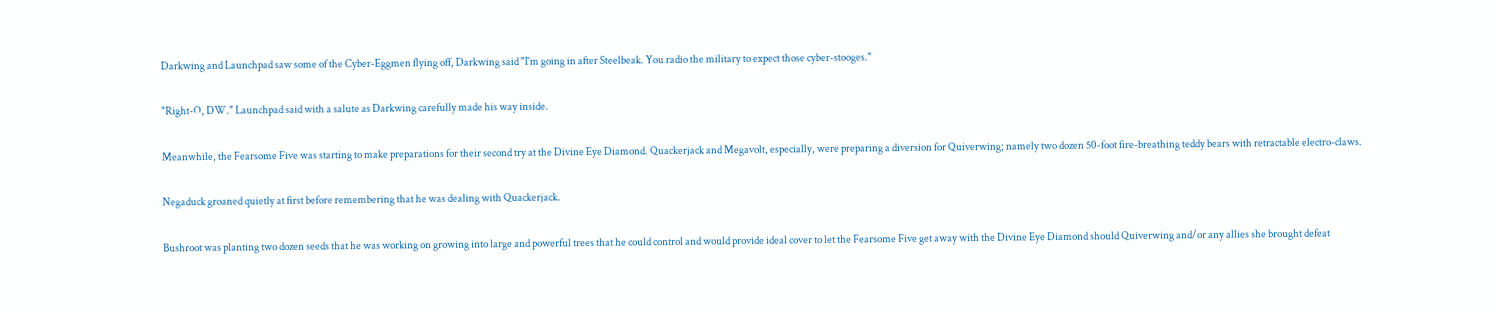Darkwing and Launchpad saw some of the Cyber-Eggmen flying off, Darkwing said "I'm going in after Steelbeak. You radio the military to expect those cyber-stooges."

"Right-O, DW." Launchpad said with a salute as Darkwing carefully made his way inside.

Meanwhile, the Fearsome Five was starting to make preparations for their second try at the Divine Eye Diamond. Quackerjack and Megavolt, especially, were preparing a diversion for Quiverwing; namely two dozen 50-foot fire-breathing teddy bears with retractable electro-claws.

Negaduck groaned quietly at first before remembering that he was dealing with Quackerjack.

Bushroot was planting two dozen seeds that he was working on growing into large and powerful trees that he could control and would provide ideal cover to let the Fearsome Five get away with the Divine Eye Diamond should Quiverwing and/or any allies she brought defeat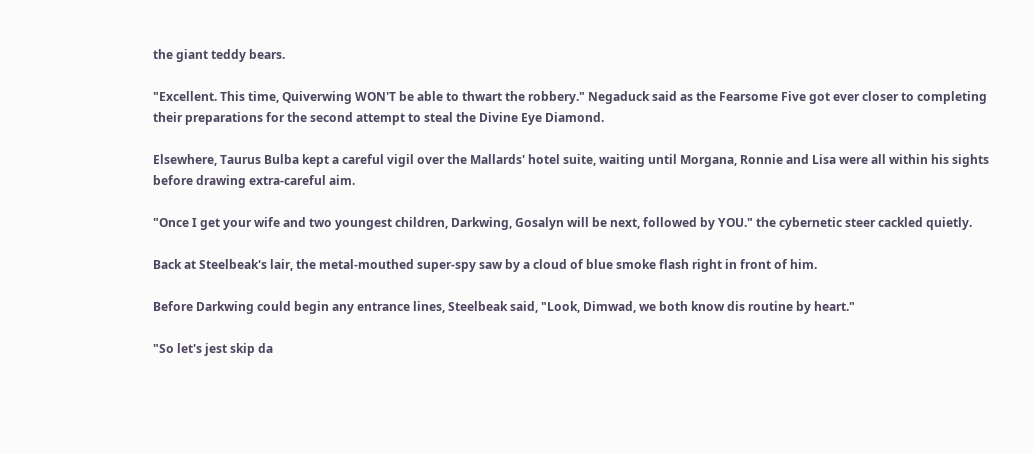the giant teddy bears.

"Excellent. This time, Quiverwing WON'T be able to thwart the robbery." Negaduck said as the Fearsome Five got ever closer to completing their preparations for the second attempt to steal the Divine Eye Diamond.

Elsewhere, Taurus Bulba kept a careful vigil over the Mallards' hotel suite, waiting until Morgana, Ronnie and Lisa were all within his sights before drawing extra-careful aim.

"Once I get your wife and two youngest children, Darkwing, Gosalyn will be next, followed by YOU." the cybernetic steer cackled quietly.

Back at Steelbeak's lair, the metal-mouthed super-spy saw by a cloud of blue smoke flash right in front of him.

Before Darkwing could begin any entrance lines, Steelbeak said, "Look, Dimwad, we both know dis routine by heart."

"So let's jest skip da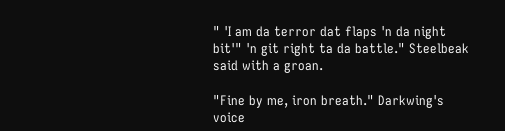" 'I am da terror dat flaps 'n da night bit'" 'n git right ta da battle." Steelbeak said with a groan.

"Fine by me, iron breath." Darkwing's voice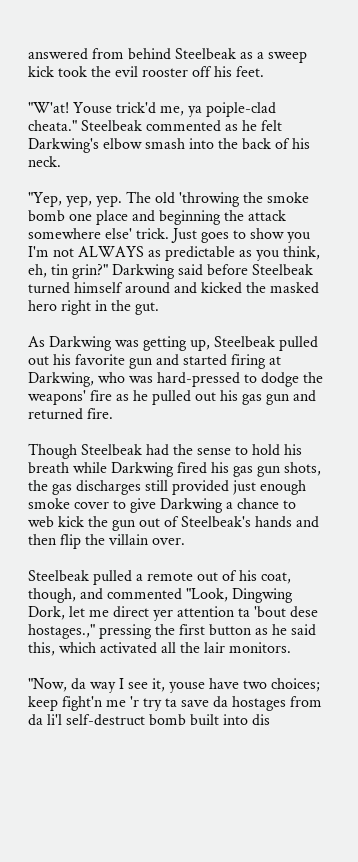answered from behind Steelbeak as a sweep kick took the evil rooster off his feet.

"W'at! Youse trick'd me, ya poiple-clad cheata." Steelbeak commented as he felt Darkwing's elbow smash into the back of his neck.

"Yep, yep, yep. The old 'throwing the smoke bomb one place and beginning the attack somewhere else' trick. Just goes to show you I'm not ALWAYS as predictable as you think, eh, tin grin?" Darkwing said before Steelbeak turned himself around and kicked the masked hero right in the gut.

As Darkwing was getting up, Steelbeak pulled out his favorite gun and started firing at Darkwing, who was hard-pressed to dodge the weapons' fire as he pulled out his gas gun and returned fire.

Though Steelbeak had the sense to hold his breath while Darkwing fired his gas gun shots, the gas discharges still provided just enough smoke cover to give Darkwing a chance to web kick the gun out of Steelbeak's hands and then flip the villain over.

Steelbeak pulled a remote out of his coat, though, and commented "Look, Dingwing Dork, let me direct yer attention ta 'bout dese hostages.," pressing the first button as he said this, which activated all the lair monitors.

"Now, da way I see it, youse have two choices; keep fight'n me 'r try ta save da hostages from da li'l self-destruct bomb built into dis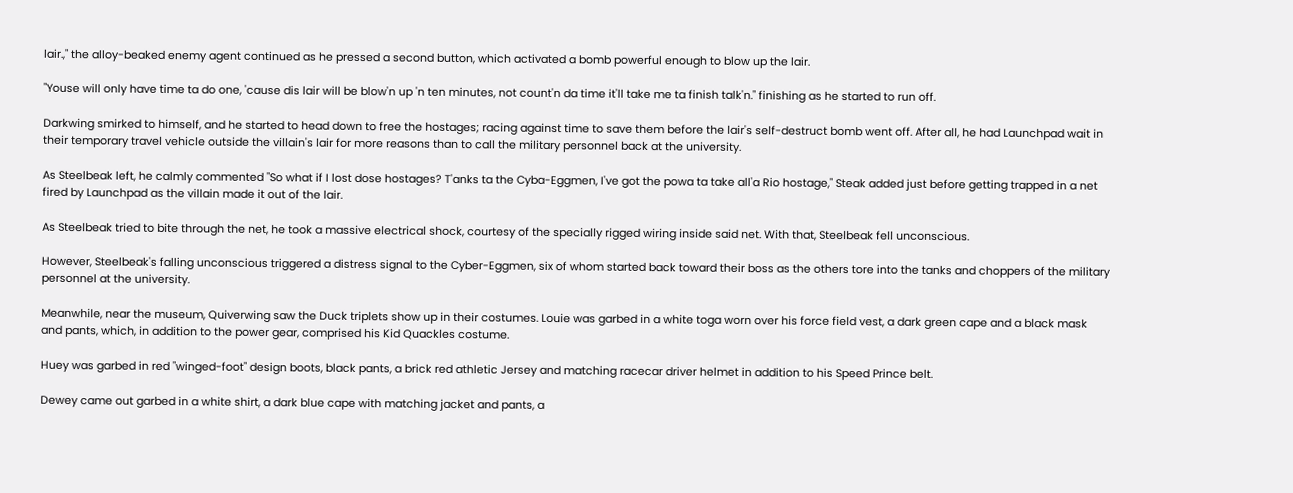lair.," the alloy-beaked enemy agent continued as he pressed a second button, which activated a bomb powerful enough to blow up the lair.

"Youse will only have time ta do one, 'cause dis lair will be blow'n up 'n ten minutes, not count'n da time it'll take me ta finish talk'n." finishing as he started to run off.

Darkwing smirked to himself, and he started to head down to free the hostages; racing against time to save them before the lair's self-destruct bomb went off. After all, he had Launchpad wait in their temporary travel vehicle outside the villain's lair for more reasons than to call the military personnel back at the university.

As Steelbeak left, he calmly commented "So what if I lost dose hostages? T'anks ta the Cyba-Eggmen, I've got the powa ta take all'a Rio hostage," Steak added just before getting trapped in a net fired by Launchpad as the villain made it out of the lair.

As Steelbeak tried to bite through the net, he took a massive electrical shock, courtesy of the specially rigged wiring inside said net. With that, Steelbeak fell unconscious.

However, Steelbeak's falling unconscious triggered a distress signal to the Cyber-Eggmen, six of whom started back toward their boss as the others tore into the tanks and choppers of the military personnel at the university.

Meanwhile, near the museum, Quiverwing saw the Duck triplets show up in their costumes. Louie was garbed in a white toga worn over his force field vest, a dark green cape and a black mask and pants, which, in addition to the power gear, comprised his Kid Quackles costume.

Huey was garbed in red "winged-foot" design boots, black pants, a brick red athletic Jersey and matching racecar driver helmet in addition to his Speed Prince belt.

Dewey came out garbed in a white shirt, a dark blue cape with matching jacket and pants, a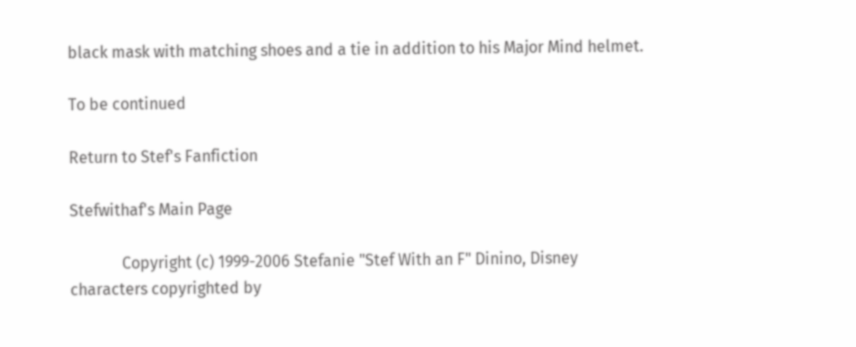black mask with matching shoes and a tie in addition to his Major Mind helmet.

To be continued

Return to Stef's Fanfiction

Stefwithaf's Main Page

             Copyright (c) 1999-2006 Stefanie "Stef With an F" Dinino, Disney characters copyrighted by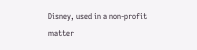Disney, used in a non-profit matter